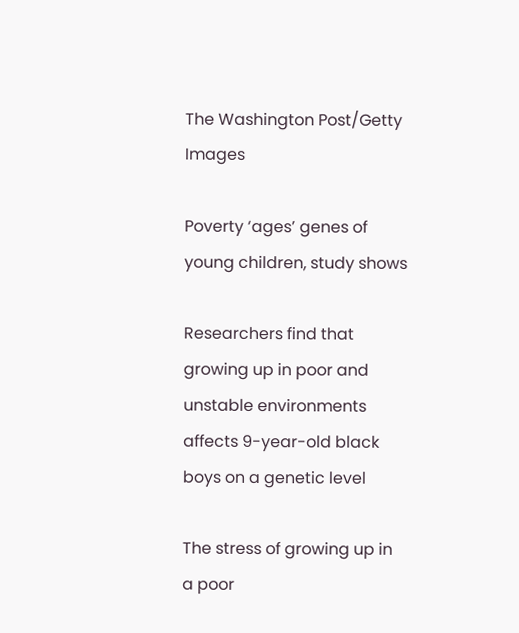The Washington Post/Getty Images

Poverty ‘ages’ genes of young children, study shows

Researchers find that growing up in poor and unstable environments affects 9-year-old black boys on a genetic level

The stress of growing up in a poor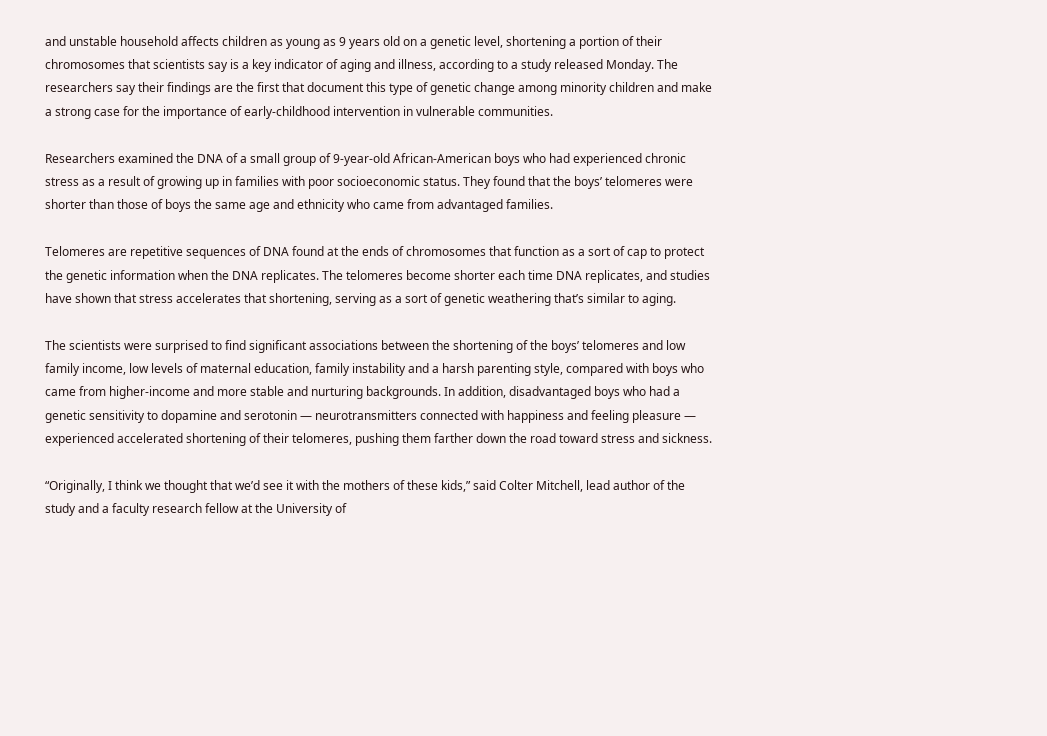and unstable household affects children as young as 9 years old on a genetic level, shortening a portion of their chromosomes that scientists say is a key indicator of aging and illness, according to a study released Monday. The researchers say their findings are the first that document this type of genetic change among minority children and make a strong case for the importance of early-childhood intervention in vulnerable communities.

Researchers examined the DNA of a small group of 9-year-old African-American boys who had experienced chronic stress as a result of growing up in families with poor socioeconomic status. They found that the boys’ telomeres were shorter than those of boys the same age and ethnicity who came from advantaged families.

Telomeres are repetitive sequences of DNA found at the ends of chromosomes that function as a sort of cap to protect the genetic information when the DNA replicates. The telomeres become shorter each time DNA replicates, and studies have shown that stress accelerates that shortening, serving as a sort of genetic weathering that’s similar to aging.

The scientists were surprised to find significant associations between the shortening of the boys’ telomeres and low family income, low levels of maternal education, family instability and a harsh parenting style, compared with boys who came from higher-income and more stable and nurturing backgrounds. In addition, disadvantaged boys who had a genetic sensitivity to dopamine and serotonin — neurotransmitters connected with happiness and feeling pleasure — experienced accelerated shortening of their telomeres, pushing them farther down the road toward stress and sickness.

“Originally, I think we thought that we’d see it with the mothers of these kids,” said Colter Mitchell, lead author of the study and a faculty research fellow at the University of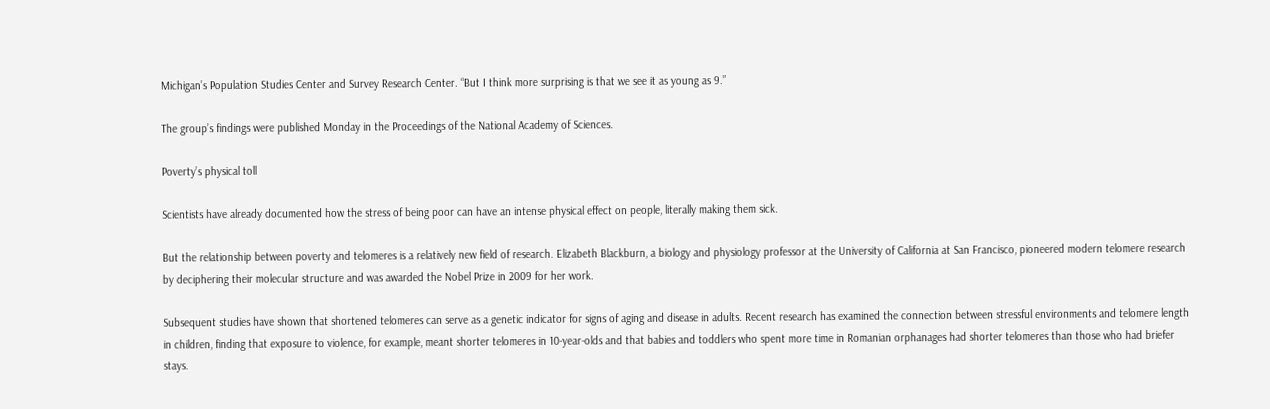Michigan’s Population Studies Center and Survey Research Center. “But I think more surprising is that we see it as young as 9.”

The group’s findings were published Monday in the Proceedings of the National Academy of Sciences.

Poverty’s physical toll

Scientists have already documented how the stress of being poor can have an intense physical effect on people, literally making them sick.

But the relationship between poverty and telomeres is a relatively new field of research. Elizabeth Blackburn, a biology and physiology professor at the University of California at San Francisco, pioneered modern telomere research by deciphering their molecular structure and was awarded the Nobel Prize in 2009 for her work.

Subsequent studies have shown that shortened telomeres can serve as a genetic indicator for signs of aging and disease in adults. Recent research has examined the connection between stressful environments and telomere length in children, finding that exposure to violence, for example, meant shorter telomeres in 10-year-olds and that babies and toddlers who spent more time in Romanian orphanages had shorter telomeres than those who had briefer stays.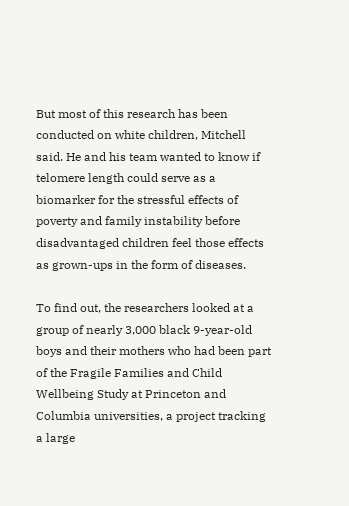But most of this research has been conducted on white children, Mitchell said. He and his team wanted to know if telomere length could serve as a biomarker for the stressful effects of poverty and family instability before disadvantaged children feel those effects as grown-ups in the form of diseases.

To find out, the researchers looked at a group of nearly 3,000 black 9-year-old  boys and their mothers who had been part of the Fragile Families and Child Wellbeing Study at Princeton and Columbia universities, a project tracking a large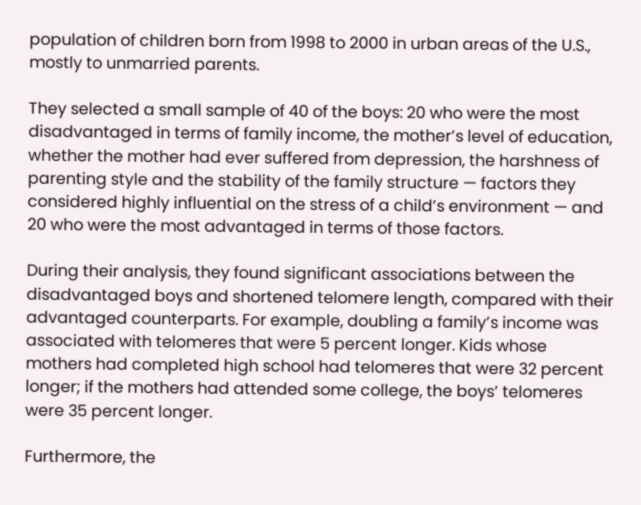population of children born from 1998 to 2000 in urban areas of the U.S., mostly to unmarried parents.

They selected a small sample of 40 of the boys: 20 who were the most disadvantaged in terms of family income, the mother’s level of education, whether the mother had ever suffered from depression, the harshness of parenting style and the stability of the family structure — factors they considered highly influential on the stress of a child’s environment — and 20 who were the most advantaged in terms of those factors.

During their analysis, they found significant associations between the disadvantaged boys and shortened telomere length, compared with their advantaged counterparts. For example, doubling a family’s income was associated with telomeres that were 5 percent longer. Kids whose mothers had completed high school had telomeres that were 32 percent longer; if the mothers had attended some college, the boys’ telomeres were 35 percent longer.

Furthermore, the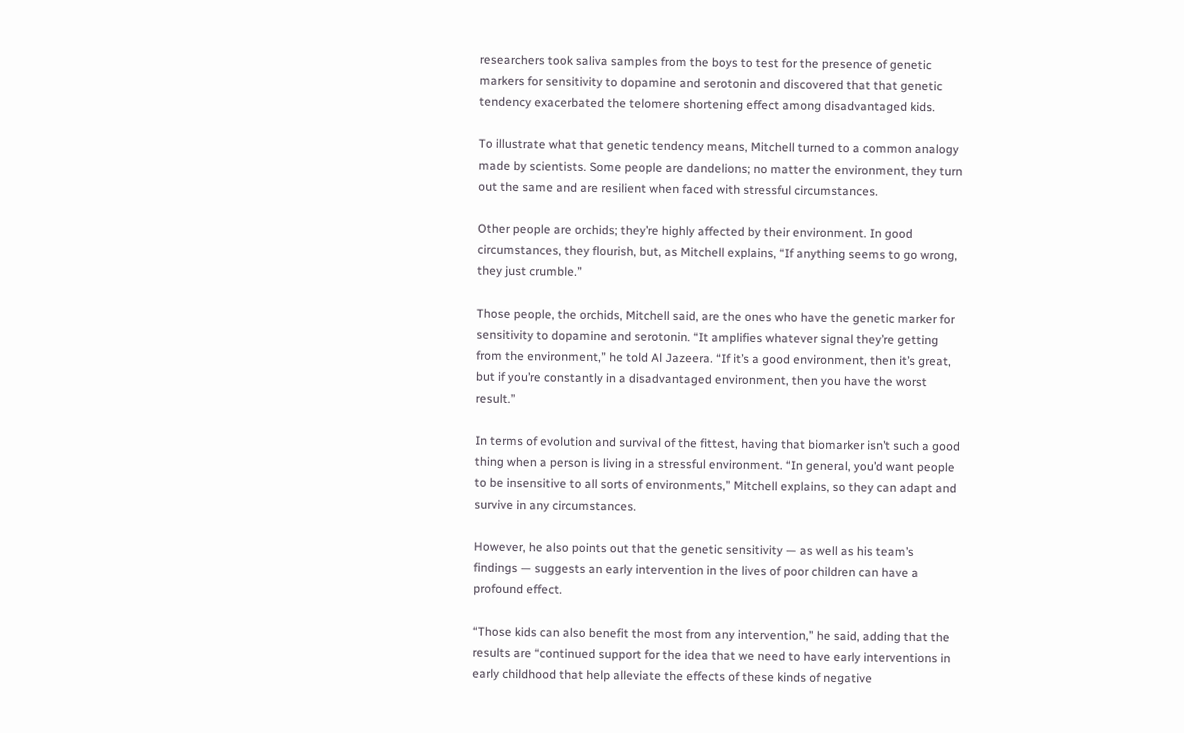researchers took saliva samples from the boys to test for the presence of genetic markers for sensitivity to dopamine and serotonin and discovered that that genetic tendency exacerbated the telomere shortening effect among disadvantaged kids.

To illustrate what that genetic tendency means, Mitchell turned to a common analogy made by scientists. Some people are dandelions; no matter the environment, they turn out the same and are resilient when faced with stressful circumstances.

Other people are orchids; they’re highly affected by their environment. In good circumstances, they flourish, but, as Mitchell explains, “If anything seems to go wrong, they just crumble.”

Those people, the orchids, Mitchell said, are the ones who have the genetic marker for sensitivity to dopamine and serotonin. “It amplifies whatever signal they’re getting from the environment,” he told Al Jazeera. “If it’s a good environment, then it’s great, but if you’re constantly in a disadvantaged environment, then you have the worst result.”

In terms of evolution and survival of the fittest, having that biomarker isn’t such a good thing when a person is living in a stressful environment. “In general, you’d want people to be insensitive to all sorts of environments,” Mitchell explains, so they can adapt and survive in any circumstances.

However, he also points out that the genetic sensitivity — as well as his team’s findings — suggests an early intervention in the lives of poor children can have a profound effect.

“Those kids can also benefit the most from any intervention,” he said, adding that the results are “continued support for the idea that we need to have early interventions in early childhood that help alleviate the effects of these kinds of negative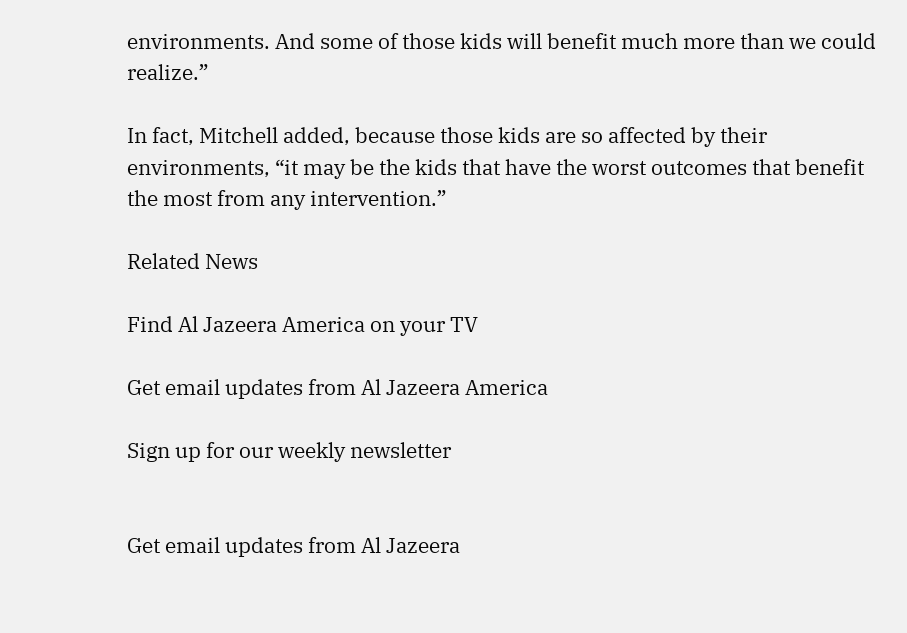environments. And some of those kids will benefit much more than we could realize.”

In fact, Mitchell added, because those kids are so affected by their environments, “it may be the kids that have the worst outcomes that benefit the most from any intervention.”

Related News

Find Al Jazeera America on your TV

Get email updates from Al Jazeera America

Sign up for our weekly newsletter


Get email updates from Al Jazeera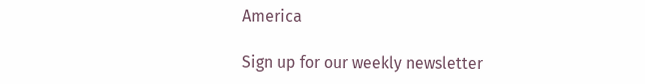America

Sign up for our weekly newsletter